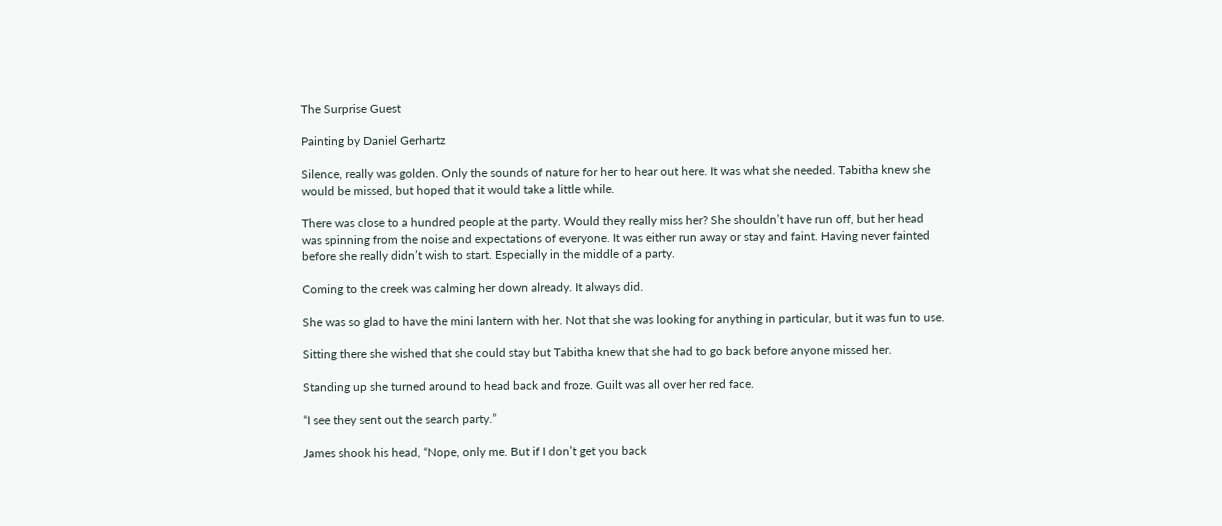The Surprise Guest

Painting by Daniel Gerhartz

Silence, really was golden. Only the sounds of nature for her to hear out here. It was what she needed. Tabitha knew she would be missed, but hoped that it would take a little while.

There was close to a hundred people at the party. Would they really miss her? She shouldn’t have run off, but her head was spinning from the noise and expectations of everyone. It was either run away or stay and faint. Having never fainted before she really didn’t wish to start. Especially in the middle of a party.

Coming to the creek was calming her down already. It always did.

She was so glad to have the mini lantern with her. Not that she was looking for anything in particular, but it was fun to use.

Sitting there she wished that she could stay but Tabitha knew that she had to go back before anyone missed her.

Standing up she turned around to head back and froze. Guilt was all over her red face.

“I see they sent out the search party.”

James shook his head, “Nope, only me. But if I don’t get you back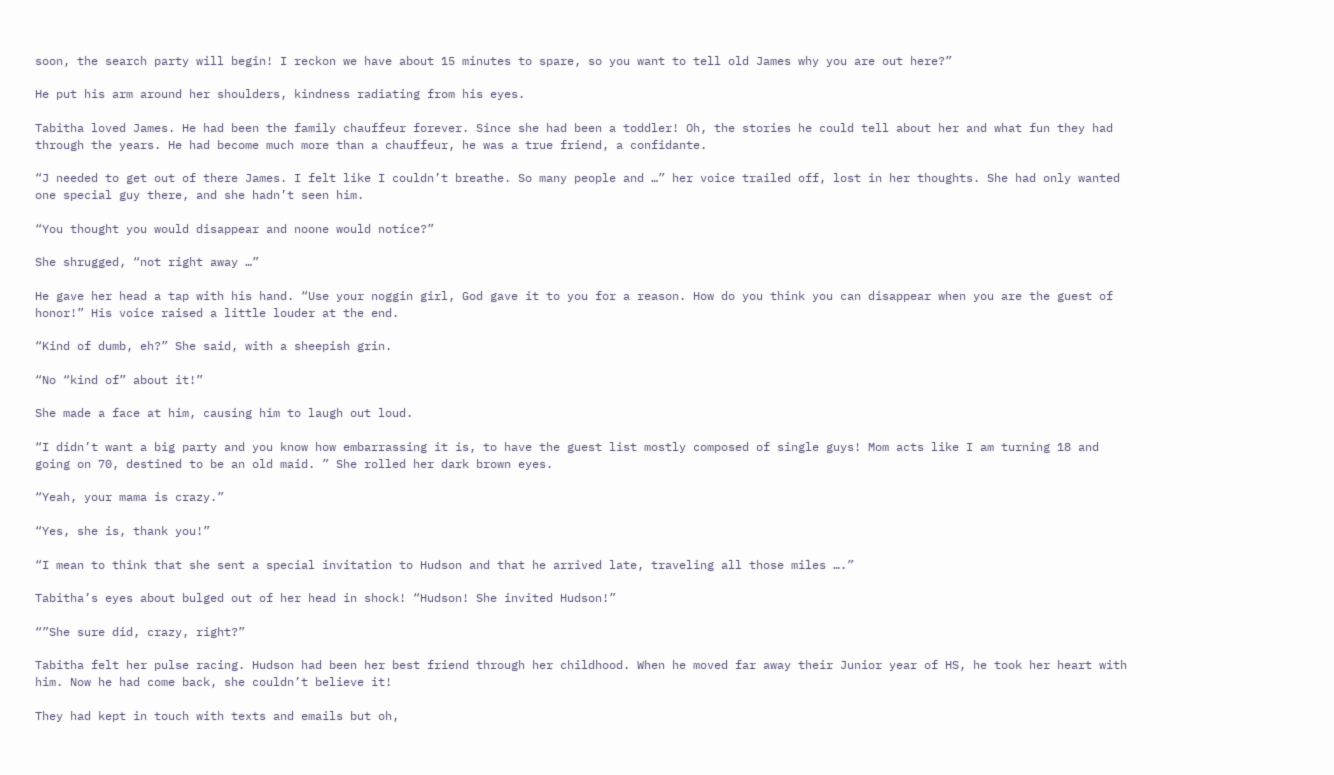soon, the search party will begin! I reckon we have about 15 minutes to spare, so you want to tell old James why you are out here?”

He put his arm around her shoulders, kindness radiating from his eyes.

Tabitha loved James. He had been the family chauffeur forever. Since she had been a toddler! Oh, the stories he could tell about her and what fun they had through the years. He had become much more than a chauffeur, he was a true friend, a confidante.

“J needed to get out of there James. I felt like I couldn’t breathe. So many people and …” her voice trailed off, lost in her thoughts. She had only wanted one special guy there, and she hadn’t seen him.

“You thought you would disappear and noone would notice?”

She shrugged, “not right away …”

He gave her head a tap with his hand. “Use your noggin girl, God gave it to you for a reason. How do you think you can disappear when you are the guest of honor!” His voice raised a little louder at the end.

“Kind of dumb, eh?” She said, with a sheepish grin.

“No “kind of” about it!”

She made a face at him, causing him to laugh out loud.

“I didn’t want a big party and you know how embarrassing it is, to have the guest list mostly composed of single guys! Mom acts like I am turning 18 and going on 70, destined to be an old maid. ” She rolled her dark brown eyes.

“Yeah, your mama is crazy.”

“Yes, she is, thank you!”

“I mean to think that she sent a special invitation to Hudson and that he arrived late, traveling all those miles ….”

Tabitha’s eyes about bulged out of her head in shock! “Hudson! She invited Hudson!”

“”She sure did, crazy, right?”

Tabitha felt her pulse racing. Hudson had been her best friend through her childhood. When he moved far away their Junior year of HS, he took her heart with him. Now he had come back, she couldn’t believe it!

They had kept in touch with texts and emails but oh,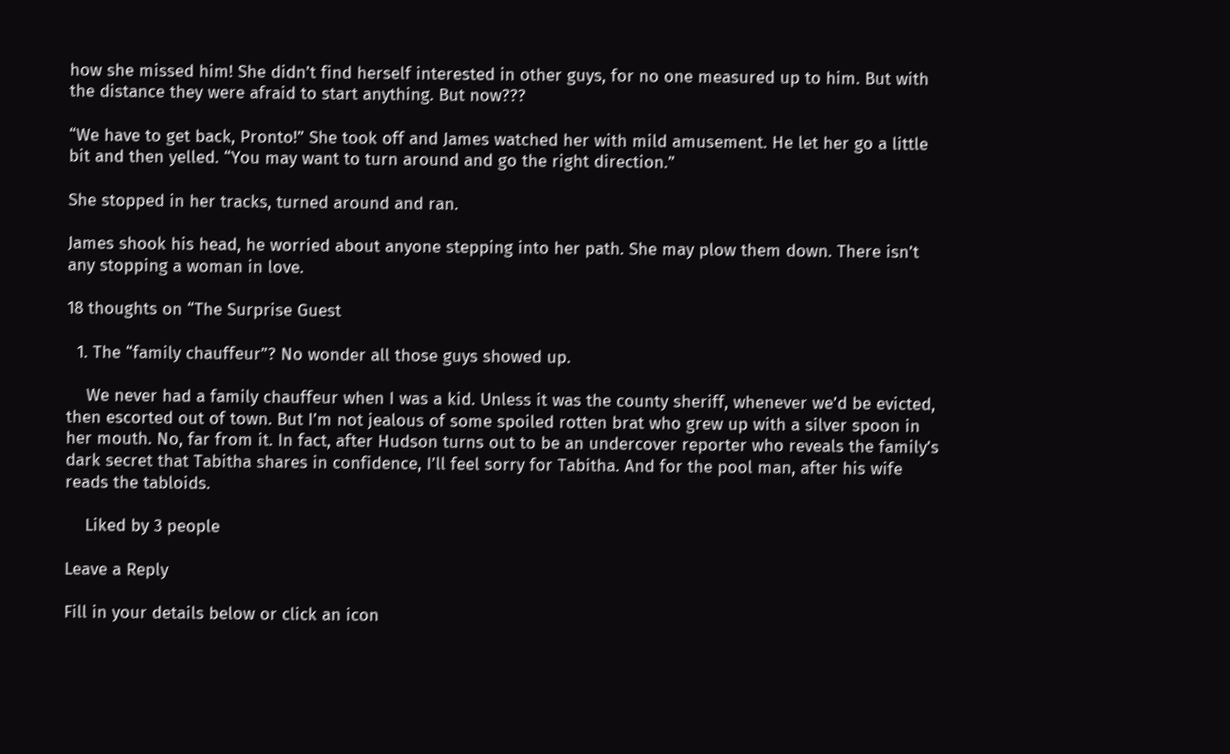how she missed him! She didn’t find herself interested in other guys, for no one measured up to him. But with the distance they were afraid to start anything. But now???

“We have to get back, Pronto!” She took off and James watched her with mild amusement. He let her go a little bit and then yelled. “You may want to turn around and go the right direction.”

She stopped in her tracks, turned around and ran.

James shook his head, he worried about anyone stepping into her path. She may plow them down. There isn’t any stopping a woman in love.

18 thoughts on “The Surprise Guest

  1. The “family chauffeur”? No wonder all those guys showed up.

    We never had a family chauffeur when I was a kid. Unless it was the county sheriff, whenever we’d be evicted, then escorted out of town. But I’m not jealous of some spoiled rotten brat who grew up with a silver spoon in her mouth. No, far from it. In fact, after Hudson turns out to be an undercover reporter who reveals the family’s dark secret that Tabitha shares in confidence, I’ll feel sorry for Tabitha. And for the pool man, after his wife reads the tabloids.

    Liked by 3 people

Leave a Reply

Fill in your details below or click an icon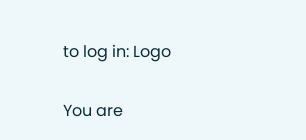to log in: Logo

You are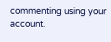commenting using your account.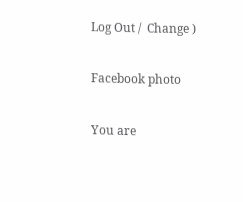Log Out /  Change )

Facebook photo

You are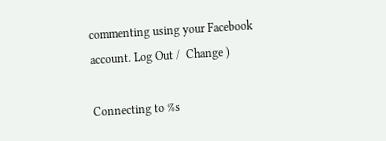commenting using your Facebook account. Log Out /  Change )

Connecting to %s